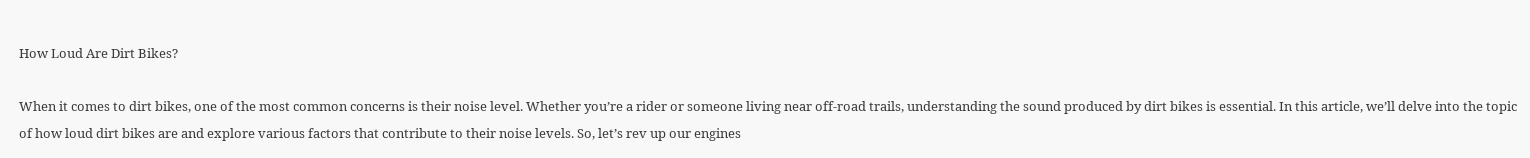How Loud Are Dirt Bikes?

When it comes to dirt bikes, one of the most common concerns is their noise level. Whether you’re a rider or someone living near off-road trails, understanding the sound produced by dirt bikes is essential. In this article, we’ll delve into the topic of how loud dirt bikes are and explore various factors that contribute to their noise levels. So, let’s rev up our engines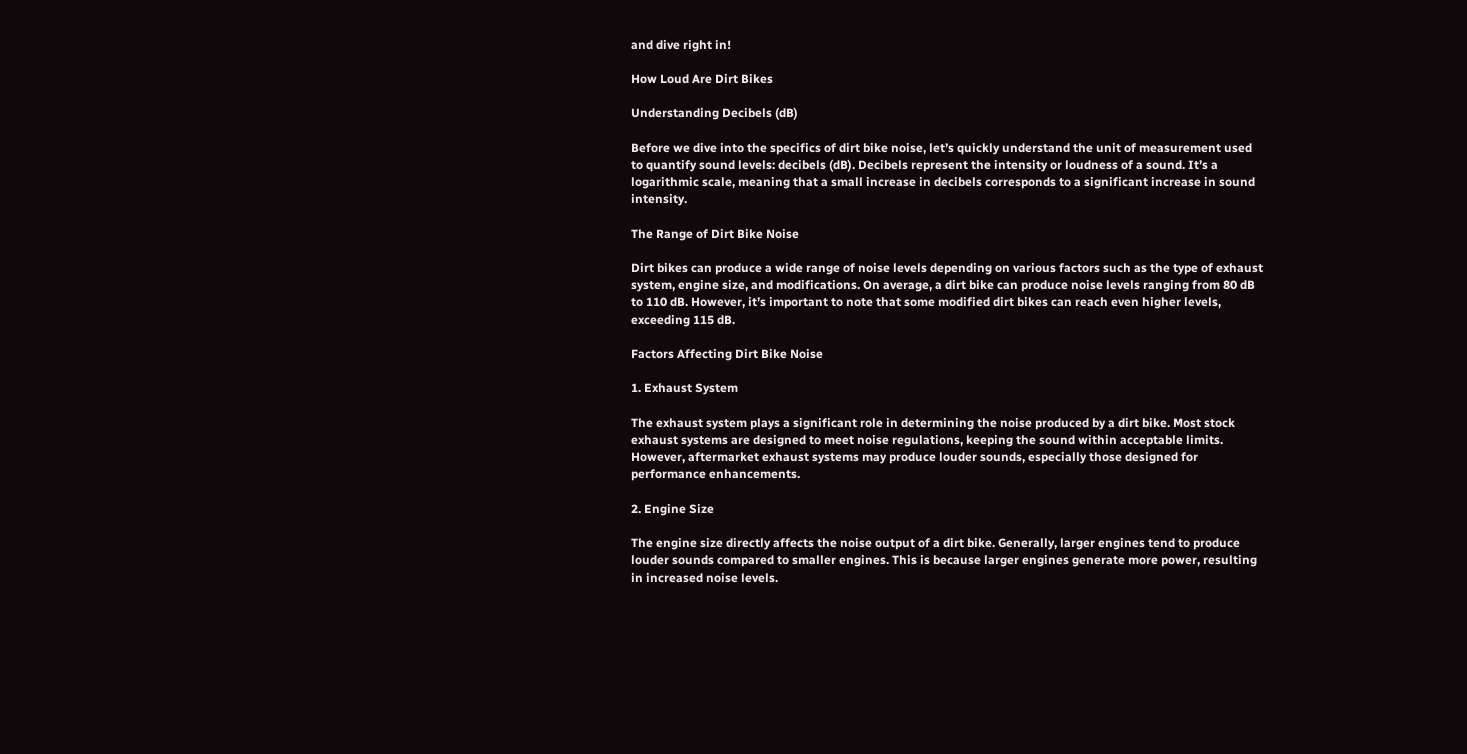and dive right in!

How Loud Are Dirt Bikes

Understanding Decibels (dB)

Before we dive into the specifics of dirt bike noise, let’s quickly understand the unit of measurement used to quantify sound levels: decibels (dB). Decibels represent the intensity or loudness of a sound. It’s a logarithmic scale, meaning that a small increase in decibels corresponds to a significant increase in sound intensity.

The Range of Dirt Bike Noise

Dirt bikes can produce a wide range of noise levels depending on various factors such as the type of exhaust system, engine size, and modifications. On average, a dirt bike can produce noise levels ranging from 80 dB to 110 dB. However, it’s important to note that some modified dirt bikes can reach even higher levels, exceeding 115 dB.

Factors Affecting Dirt Bike Noise

1. Exhaust System

The exhaust system plays a significant role in determining the noise produced by a dirt bike. Most stock exhaust systems are designed to meet noise regulations, keeping the sound within acceptable limits. However, aftermarket exhaust systems may produce louder sounds, especially those designed for performance enhancements.

2. Engine Size

The engine size directly affects the noise output of a dirt bike. Generally, larger engines tend to produce louder sounds compared to smaller engines. This is because larger engines generate more power, resulting in increased noise levels.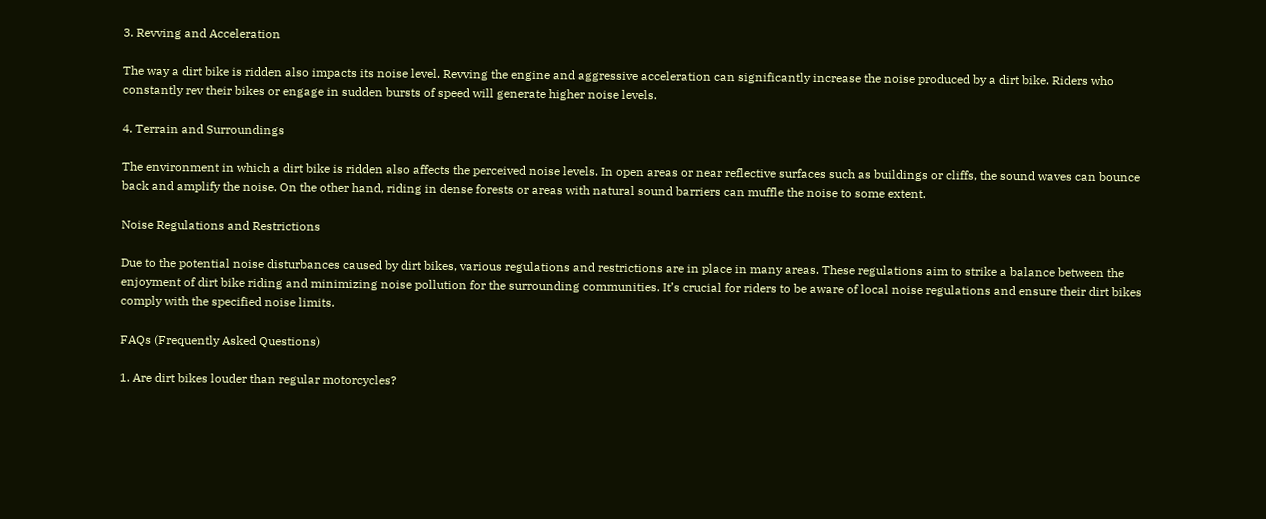3. Revving and Acceleration

The way a dirt bike is ridden also impacts its noise level. Revving the engine and aggressive acceleration can significantly increase the noise produced by a dirt bike. Riders who constantly rev their bikes or engage in sudden bursts of speed will generate higher noise levels.

4. Terrain and Surroundings

The environment in which a dirt bike is ridden also affects the perceived noise levels. In open areas or near reflective surfaces such as buildings or cliffs, the sound waves can bounce back and amplify the noise. On the other hand, riding in dense forests or areas with natural sound barriers can muffle the noise to some extent.

Noise Regulations and Restrictions

Due to the potential noise disturbances caused by dirt bikes, various regulations and restrictions are in place in many areas. These regulations aim to strike a balance between the enjoyment of dirt bike riding and minimizing noise pollution for the surrounding communities. It’s crucial for riders to be aware of local noise regulations and ensure their dirt bikes comply with the specified noise limits.

FAQs (Frequently Asked Questions)

1. Are dirt bikes louder than regular motorcycles?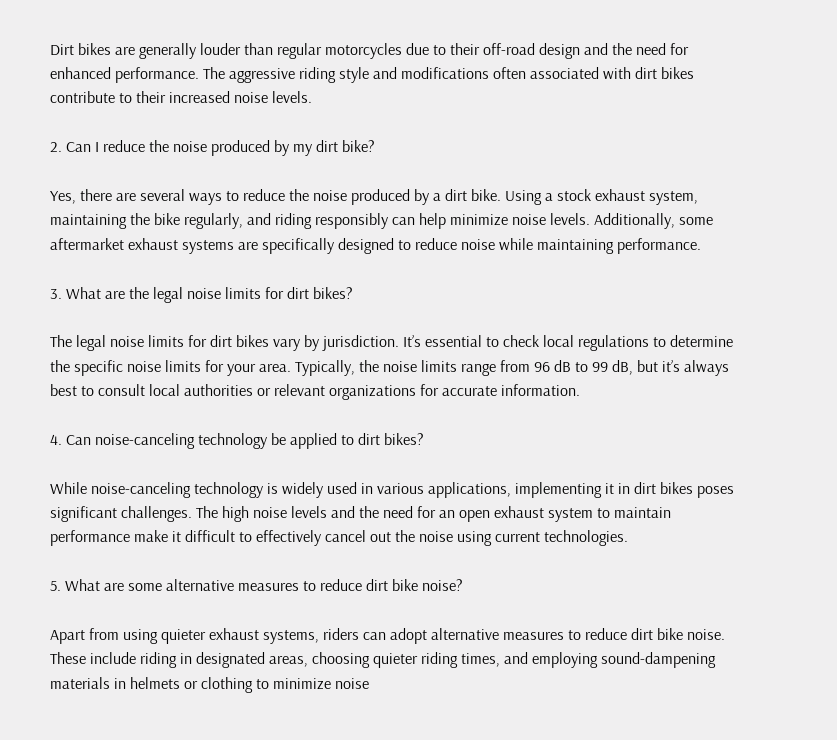Dirt bikes are generally louder than regular motorcycles due to their off-road design and the need for enhanced performance. The aggressive riding style and modifications often associated with dirt bikes contribute to their increased noise levels.

2. Can I reduce the noise produced by my dirt bike?

Yes, there are several ways to reduce the noise produced by a dirt bike. Using a stock exhaust system, maintaining the bike regularly, and riding responsibly can help minimize noise levels. Additionally, some aftermarket exhaust systems are specifically designed to reduce noise while maintaining performance.

3. What are the legal noise limits for dirt bikes?

The legal noise limits for dirt bikes vary by jurisdiction. It’s essential to check local regulations to determine the specific noise limits for your area. Typically, the noise limits range from 96 dB to 99 dB, but it’s always best to consult local authorities or relevant organizations for accurate information.

4. Can noise-canceling technology be applied to dirt bikes?

While noise-canceling technology is widely used in various applications, implementing it in dirt bikes poses significant challenges. The high noise levels and the need for an open exhaust system to maintain performance make it difficult to effectively cancel out the noise using current technologies.

5. What are some alternative measures to reduce dirt bike noise?

Apart from using quieter exhaust systems, riders can adopt alternative measures to reduce dirt bike noise. These include riding in designated areas, choosing quieter riding times, and employing sound-dampening materials in helmets or clothing to minimize noise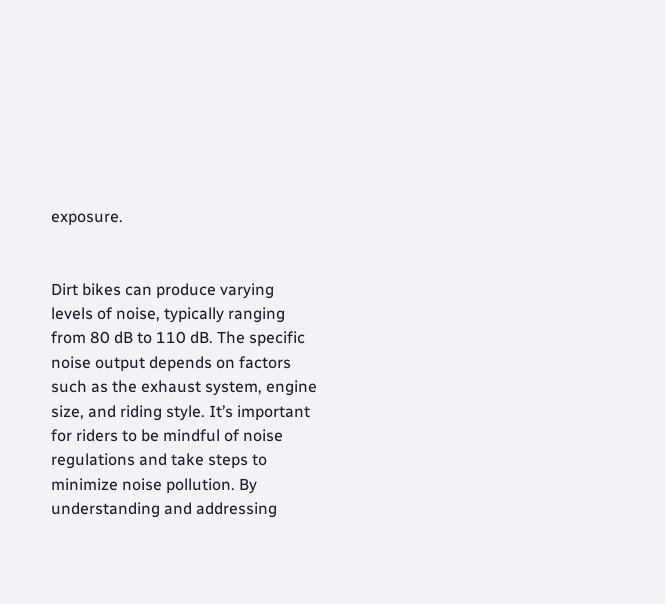exposure.


Dirt bikes can produce varying levels of noise, typically ranging from 80 dB to 110 dB. The specific noise output depends on factors such as the exhaust system, engine size, and riding style. It’s important for riders to be mindful of noise regulations and take steps to minimize noise pollution. By understanding and addressing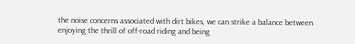the noise concerns associated with dirt bikes, we can strike a balance between enjoying the thrill of off-road riding and being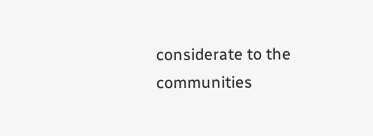considerate to the communities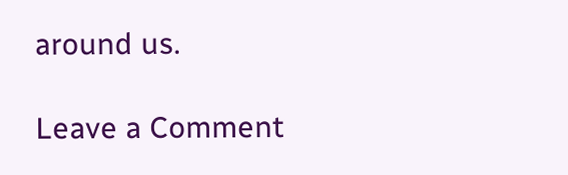around us.

Leave a Comment